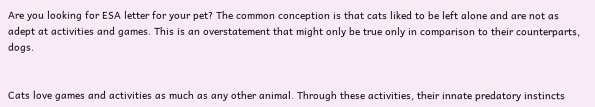Are you looking for ESA letter for your pet? The common conception is that cats liked to be left alone and are not as adept at activities and games. This is an overstatement that might only be true only in comparison to their counterparts, dogs.


Cats love games and activities as much as any other animal. Through these activities, their innate predatory instincts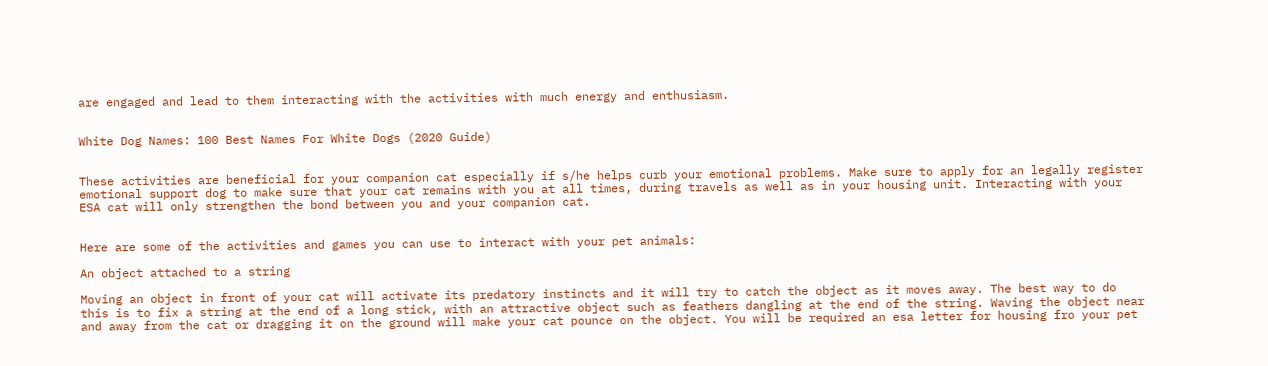are engaged and lead to them interacting with the activities with much energy and enthusiasm.


White Dog Names: 100 Best Names For White Dogs (2020 Guide)


These activities are beneficial for your companion cat especially if s/he helps curb your emotional problems. Make sure to apply for an legally register emotional support dog to make sure that your cat remains with you at all times, during travels as well as in your housing unit. Interacting with your ESA cat will only strengthen the bond between you and your companion cat.


Here are some of the activities and games you can use to interact with your pet animals:

An object attached to a string

Moving an object in front of your cat will activate its predatory instincts and it will try to catch the object as it moves away. The best way to do this is to fix a string at the end of a long stick, with an attractive object such as feathers dangling at the end of the string. Waving the object near and away from the cat or dragging it on the ground will make your cat pounce on the object. You will be required an esa letter for housing fro your pet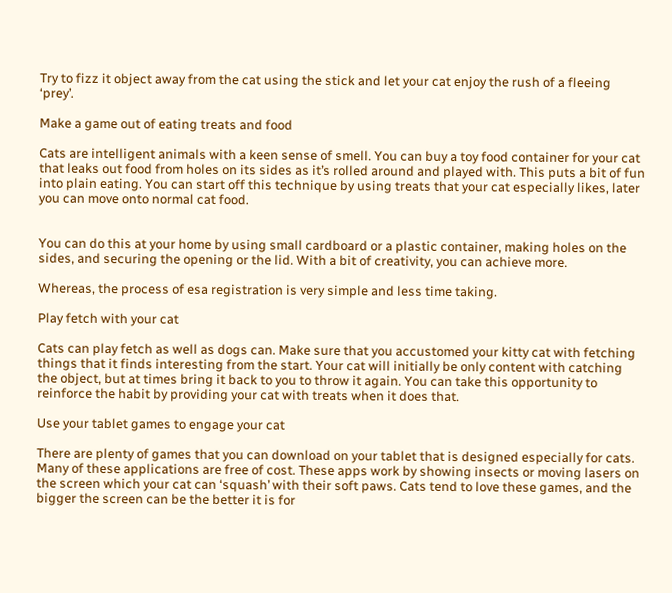Try to fizz it object away from the cat using the stick and let your cat enjoy the rush of a fleeing ‘prey’.

Make a game out of eating treats and food

Cats are intelligent animals with a keen sense of smell. You can buy a toy food container for your cat that leaks out food from holes on its sides as it’s rolled around and played with. This puts a bit of fun into plain eating. You can start off this technique by using treats that your cat especially likes, later you can move onto normal cat food.


You can do this at your home by using small cardboard or a plastic container, making holes on the sides, and securing the opening or the lid. With a bit of creativity, you can achieve more.

Whereas, the process of esa registration is very simple and less time taking.

Play fetch with your cat

Cats can play fetch as well as dogs can. Make sure that you accustomed your kitty cat with fetching things that it finds interesting from the start. Your cat will initially be only content with catching the object, but at times bring it back to you to throw it again. You can take this opportunity to reinforce the habit by providing your cat with treats when it does that.

Use your tablet games to engage your cat

There are plenty of games that you can download on your tablet that is designed especially for cats. Many of these applications are free of cost. These apps work by showing insects or moving lasers on the screen which your cat can ‘squash’ with their soft paws. Cats tend to love these games, and the bigger the screen can be the better it is for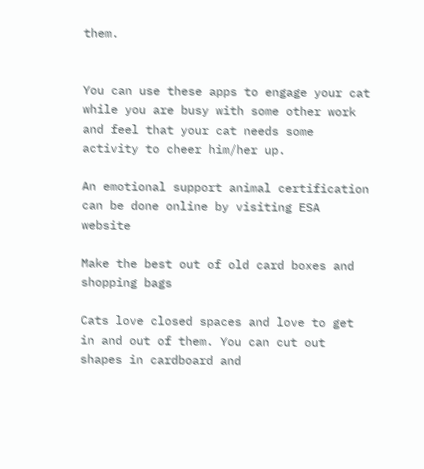them.


You can use these apps to engage your cat while you are busy with some other work and feel that your cat needs some activity to cheer him/her up.

An emotional support animal certification can be done online by visiting ESA website

Make the best out of old card boxes and shopping bags

Cats love closed spaces and love to get in and out of them. You can cut out shapes in cardboard and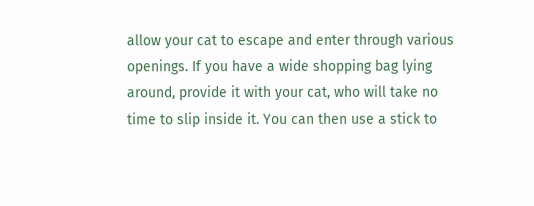allow your cat to escape and enter through various openings. If you have a wide shopping bag lying around, provide it with your cat, who will take no time to slip inside it. You can then use a stick to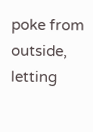poke from outside, letting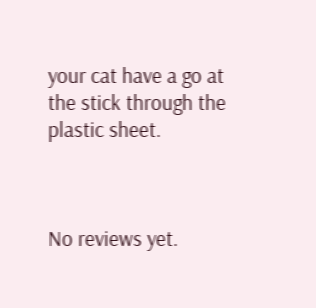your cat have a go at the stick through the plastic sheet.



No reviews yet.